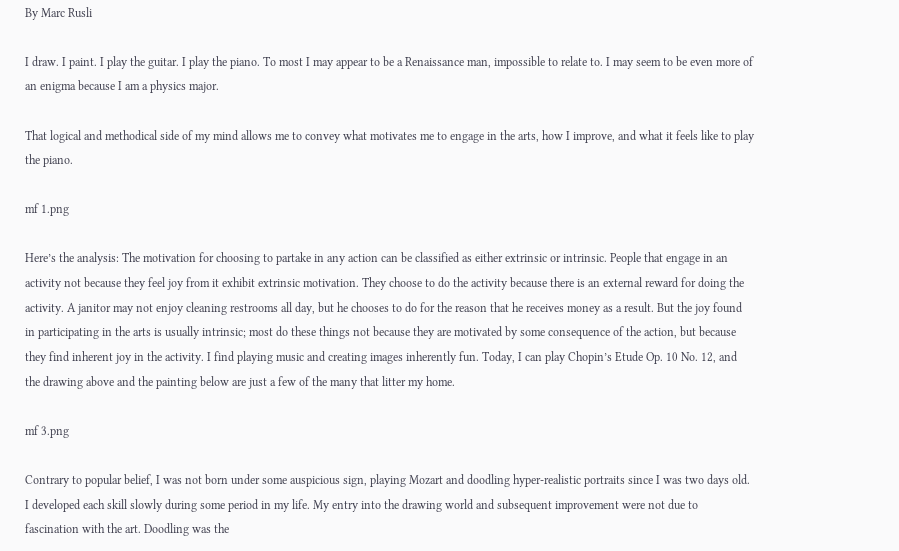By Marc Rusli

I draw. I paint. I play the guitar. I play the piano. To most I may appear to be a Renaissance man, impossible to relate to. I may seem to be even more of an enigma because I am a physics major.

That logical and methodical side of my mind allows me to convey what motivates me to engage in the arts, how I improve, and what it feels like to play the piano.

mf 1.png

Here’s the analysis: The motivation for choosing to partake in any action can be classified as either extrinsic or intrinsic. People that engage in an activity not because they feel joy from it exhibit extrinsic motivation. They choose to do the activity because there is an external reward for doing the activity. A janitor may not enjoy cleaning restrooms all day, but he chooses to do for the reason that he receives money as a result. But the joy found in participating in the arts is usually intrinsic; most do these things not because they are motivated by some consequence of the action, but because they find inherent joy in the activity. I find playing music and creating images inherently fun. Today, I can play Chopin’s Etude Op. 10 No. 12, and the drawing above and the painting below are just a few of the many that litter my home.

mf 3.png

Contrary to popular belief, I was not born under some auspicious sign, playing Mozart and doodling hyper-realistic portraits since I was two days old. I developed each skill slowly during some period in my life. My entry into the drawing world and subsequent improvement were not due to fascination with the art. Doodling was the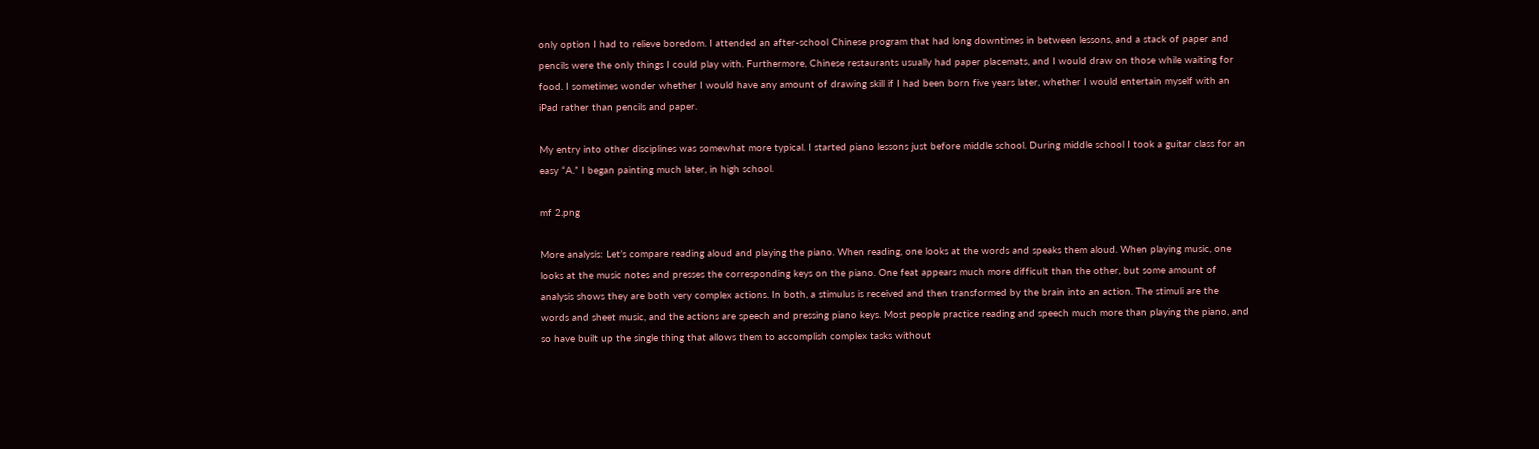only option I had to relieve boredom. I attended an after-school Chinese program that had long downtimes in between lessons, and a stack of paper and pencils were the only things I could play with. Furthermore, Chinese restaurants usually had paper placemats, and I would draw on those while waiting for food. I sometimes wonder whether I would have any amount of drawing skill if I had been born five years later, whether I would entertain myself with an iPad rather than pencils and paper.

My entry into other disciplines was somewhat more typical. I started piano lessons just before middle school. During middle school I took a guitar class for an easy “A.” I began painting much later, in high school.

mf 2.png

More analysis: Let’s compare reading aloud and playing the piano. When reading, one looks at the words and speaks them aloud. When playing music, one looks at the music notes and presses the corresponding keys on the piano. One feat appears much more difficult than the other, but some amount of analysis shows they are both very complex actions. In both, a stimulus is received and then transformed by the brain into an action. The stimuli are the words and sheet music, and the actions are speech and pressing piano keys. Most people practice reading and speech much more than playing the piano, and so have built up the single thing that allows them to accomplish complex tasks without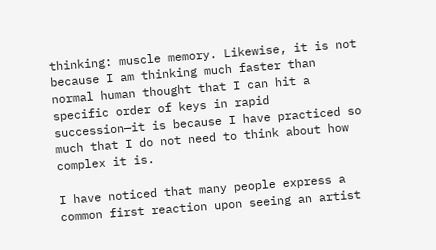thinking: muscle memory. Likewise, it is not because I am thinking much faster than normal human thought that I can hit a specific order of keys in rapid succession—it is because I have practiced so much that I do not need to think about how complex it is.

I have noticed that many people express a common first reaction upon seeing an artist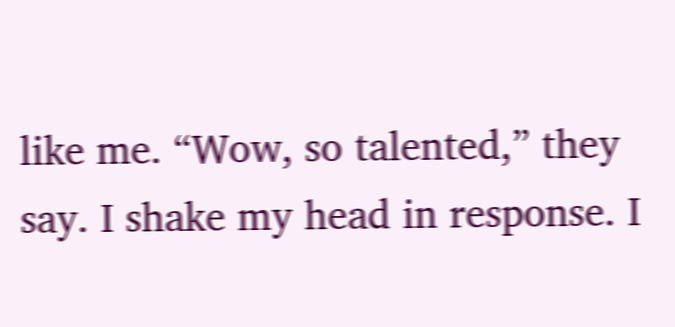like me. “Wow, so talented,” they say. I shake my head in response. I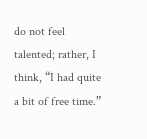do not feel talented; rather, I think, “I had quite a bit of free time.”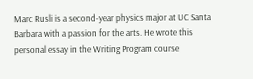Marc Rusli is a second-year physics major at UC Santa Barbara with a passion for the arts. He wrote this personal essay in the Writing Program course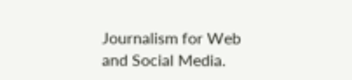Journalism for Web and Social Media.